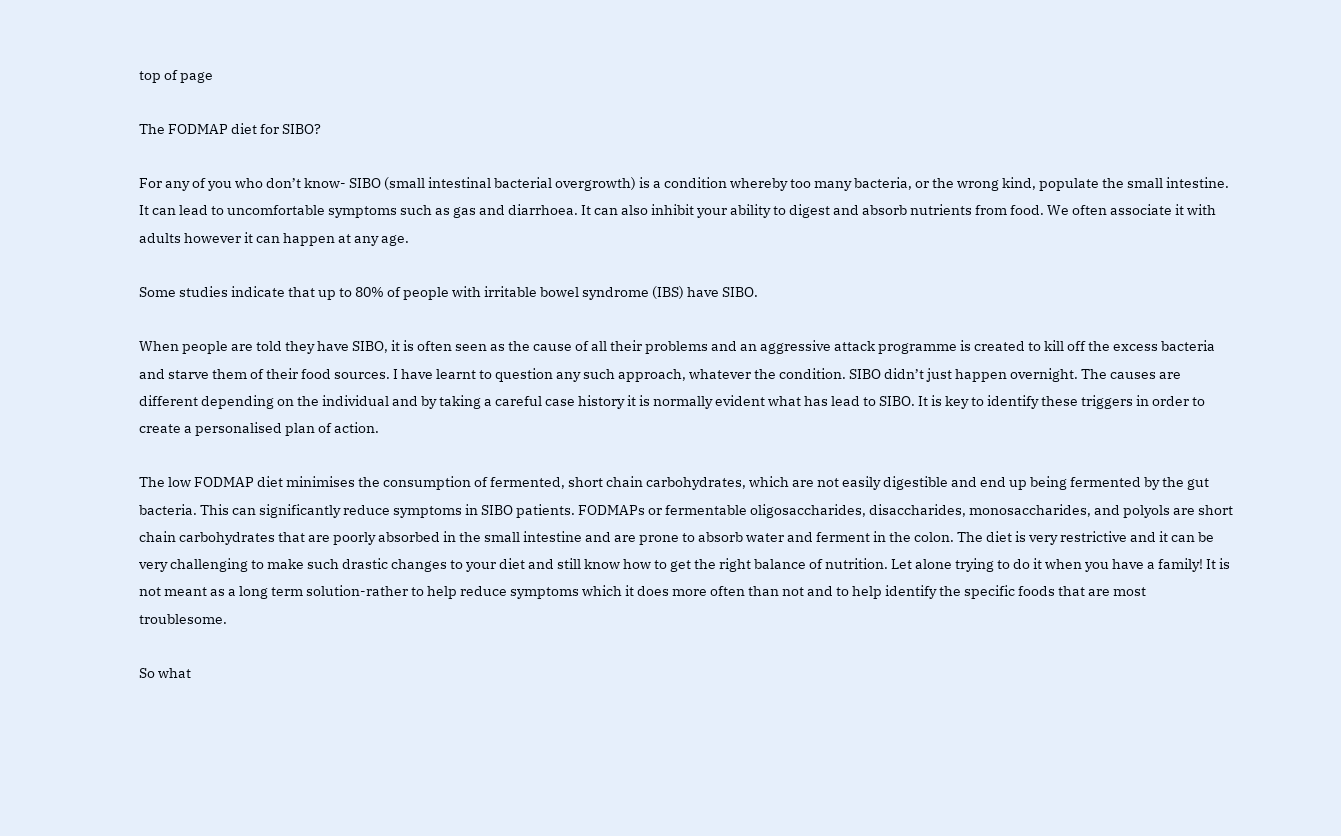top of page

The FODMAP diet for SIBO?

For any of you who don’t know- SIBO (small intestinal bacterial overgrowth) is a condition whereby too many bacteria, or the wrong kind, populate the small intestine. It can lead to uncomfortable symptoms such as gas and diarrhoea. It can also inhibit your ability to digest and absorb nutrients from food. We often associate it with adults however it can happen at any age.

Some studies indicate that up to 80% of people with irritable bowel syndrome (IBS) have SIBO.

When people are told they have SIBO, it is often seen as the cause of all their problems and an aggressive attack programme is created to kill off the excess bacteria and starve them of their food sources. I have learnt to question any such approach, whatever the condition. SIBO didn’t just happen overnight. The causes are different depending on the individual and by taking a careful case history it is normally evident what has lead to SIBO. It is key to identify these triggers in order to create a personalised plan of action.

The low FODMAP diet minimises the consumption of fermented, short chain carbohydrates, which are not easily digestible and end up being fermented by the gut bacteria. This can significantly reduce symptoms in SIBO patients. FODMAPs or fermentable oligosaccharides, disaccharides, monosaccharides, and polyols are short chain carbohydrates that are poorly absorbed in the small intestine and are prone to absorb water and ferment in the colon. The diet is very restrictive and it can be very challenging to make such drastic changes to your diet and still know how to get the right balance of nutrition. Let alone trying to do it when you have a family! It is not meant as a long term solution-rather to help reduce symptoms which it does more often than not and to help identify the specific foods that are most troublesome.

So what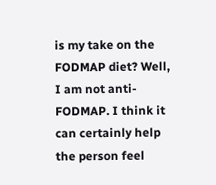is my take on the FODMAP diet? Well, I am not anti-FODMAP. I think it can certainly help the person feel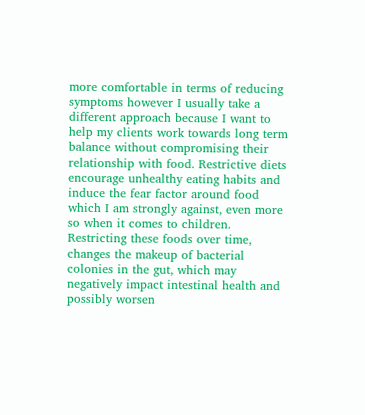more comfortable in terms of reducing symptoms however I usually take a different approach because I want to help my clients work towards long term balance without compromising their relationship with food. Restrictive diets encourage unhealthy eating habits and induce the fear factor around food which I am strongly against, even more so when it comes to children. Restricting these foods over time, changes the makeup of bacterial colonies in the gut, which may negatively impact intestinal health and possibly worsen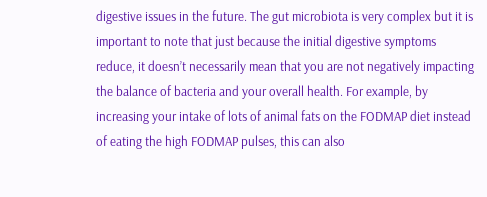digestive issues in the future. The gut microbiota is very complex but it is important to note that just because the initial digestive symptoms reduce, it doesn’t necessarily mean that you are not negatively impacting the balance of bacteria and your overall health. For example, by increasing your intake of lots of animal fats on the FODMAP diet instead of eating the high FODMAP pulses, this can also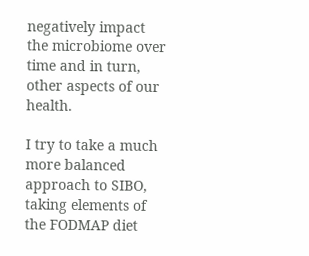negatively impact the microbiome over time and in turn, other aspects of our health.

I try to take a much more balanced approach to SIBO, taking elements of the FODMAP diet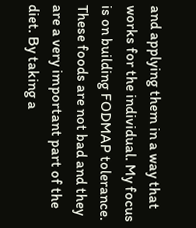and applying them in a way that works for the individual. My focus is on building FODMAP tolerance. These foods are not bad and they are a very important part of the diet. By taking a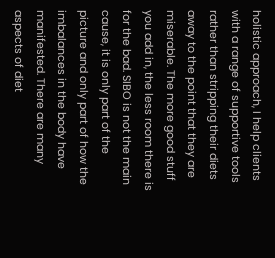holistic approach, I help clients with a range of supportive tools rather than stripping their diets away to the point that they are miserable. The more good stuff you add in, the less room there is for the bad. SIBO is not the main cause, it is only part of the picture and only part of how the imbalances in the body have manifested. There are many aspects of diet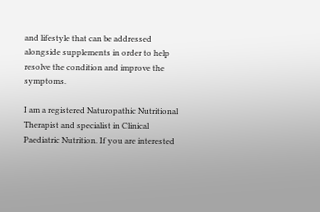and lifestyle that can be addressed alongside supplements in order to help resolve the condition and improve the symptoms.

I am a registered Naturopathic Nutritional Therapist and specialist in Clinical Paediatric Nutrition. If you are interested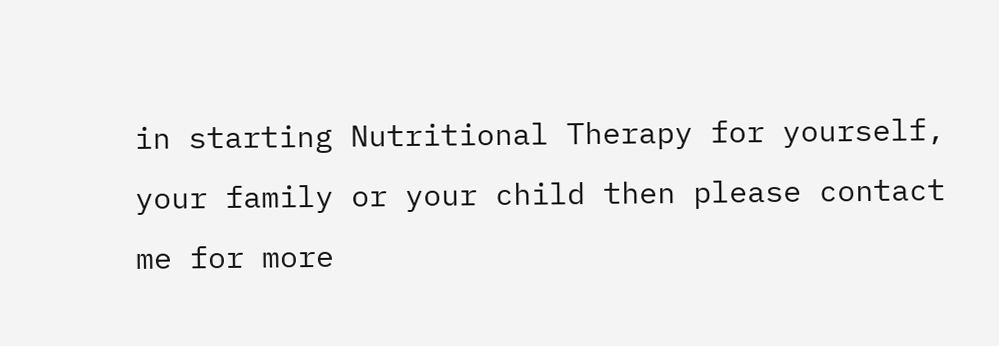in starting Nutritional Therapy for yourself, your family or your child then please contact me for more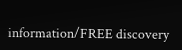information/FREE discovery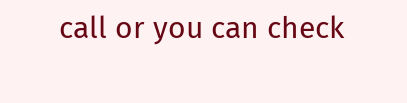call or you can check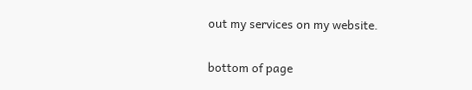out my services on my website.

bottom of page